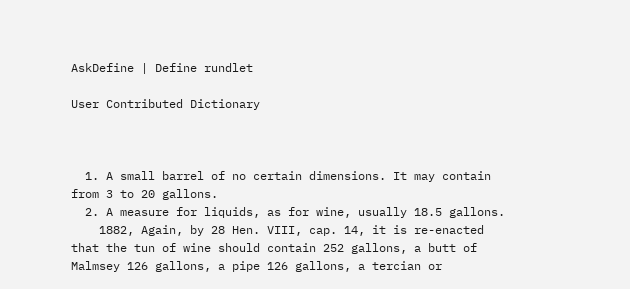AskDefine | Define rundlet

User Contributed Dictionary



  1. A small barrel of no certain dimensions. It may contain from 3 to 20 gallons.
  2. A measure for liquids, as for wine, usually 18.5 gallons.
    1882, Again, by 28 Hen. VIII, cap. 14, it is re-enacted that the tun of wine should contain 252 gallons, a butt of Malmsey 126 gallons, a pipe 126 gallons, a tercian or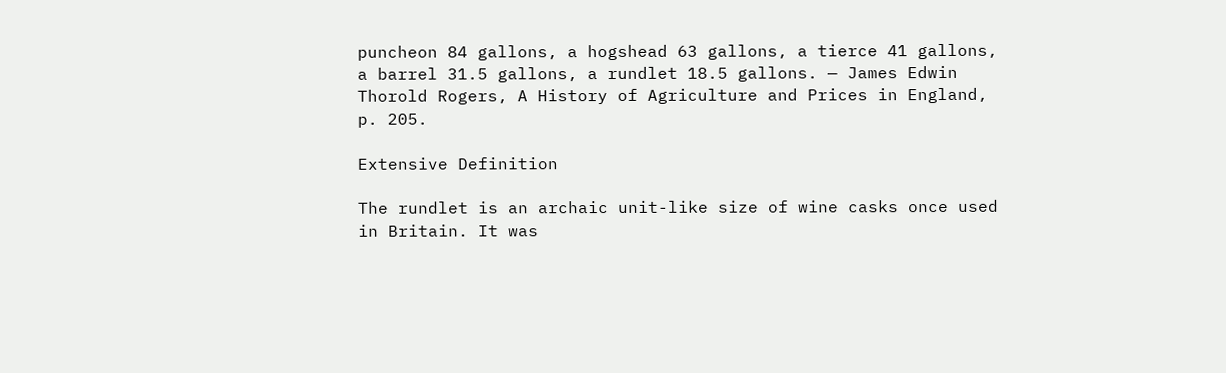puncheon 84 gallons, a hogshead 63 gallons, a tierce 41 gallons, a barrel 31.5 gallons, a rundlet 18.5 gallons. — James Edwin Thorold Rogers, A History of Agriculture and Prices in England, p. 205.

Extensive Definition

The rundlet is an archaic unit-like size of wine casks once used in Britain. It was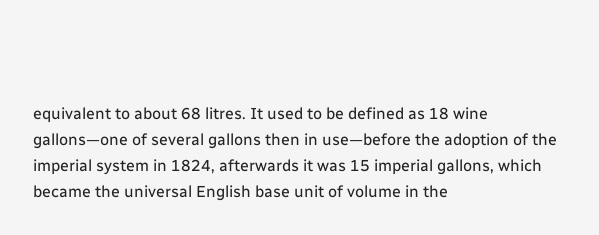equivalent to about 68 litres. It used to be defined as 18 wine gallons—one of several gallons then in use—before the adoption of the imperial system in 1824, afterwards it was 15 imperial gallons, which became the universal English base unit of volume in the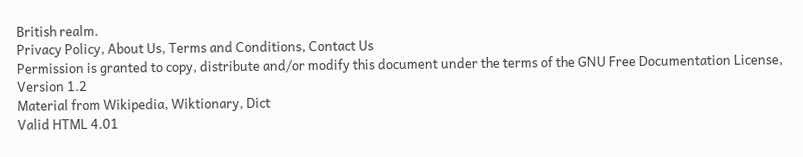British realm.
Privacy Policy, About Us, Terms and Conditions, Contact Us
Permission is granted to copy, distribute and/or modify this document under the terms of the GNU Free Documentation License, Version 1.2
Material from Wikipedia, Wiktionary, Dict
Valid HTML 4.01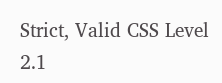Strict, Valid CSS Level 2.1